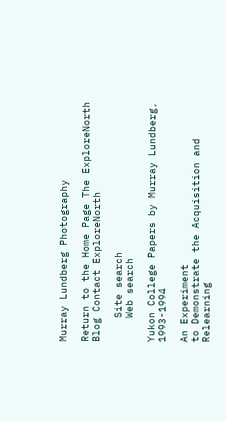Murray Lundberg Photography

Return to the Home Page The ExploreNorth Blog Contact ExploreNorth

    Site search
    Web search

Yukon College Papers by Murray Lundberg, 1993-1994

An Experiment
to Demonstrate the Acquisition and Relearning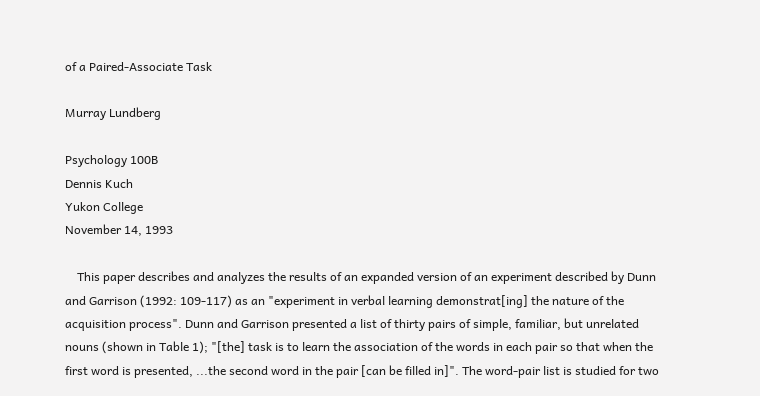of a Paired-Associate Task

Murray Lundberg

Psychology 100B
Dennis Kuch
Yukon College
November 14, 1993

    This paper describes and analyzes the results of an expanded version of an experiment described by Dunn and Garrison (1992: 109-117) as an "experiment in verbal learning demonstrat[ing] the nature of the acquisition process". Dunn and Garrison presented a list of thirty pairs of simple, familiar, but unrelated nouns (shown in Table 1); "[the] task is to learn the association of the words in each pair so that when the first word is presented, ...the second word in the pair [can be filled in]". The word-pair list is studied for two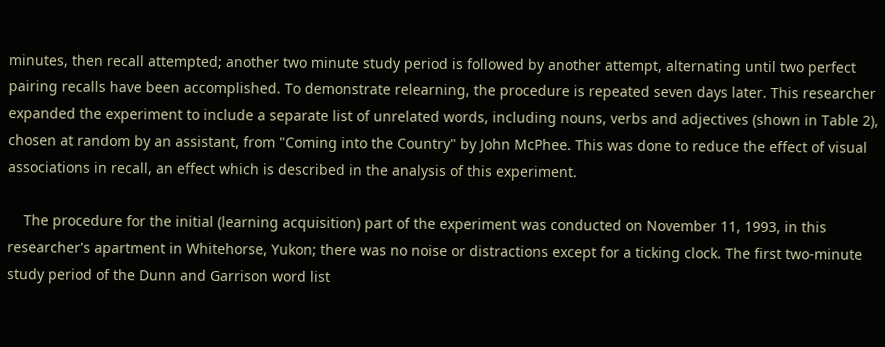minutes, then recall attempted; another two minute study period is followed by another attempt, alternating until two perfect pairing recalls have been accomplished. To demonstrate relearning, the procedure is repeated seven days later. This researcher expanded the experiment to include a separate list of unrelated words, including nouns, verbs and adjectives (shown in Table 2), chosen at random by an assistant, from "Coming into the Country" by John McPhee. This was done to reduce the effect of visual associations in recall, an effect which is described in the analysis of this experiment.

    The procedure for the initial (learning acquisition) part of the experiment was conducted on November 11, 1993, in this researcher's apartment in Whitehorse, Yukon; there was no noise or distractions except for a ticking clock. The first two-minute study period of the Dunn and Garrison word list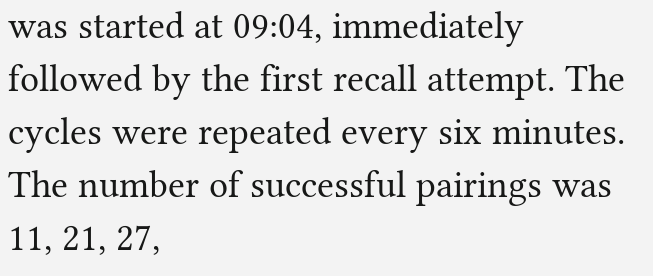was started at 09:04, immediately followed by the first recall attempt. The cycles were repeated every six minutes. The number of successful pairings was 11, 21, 27,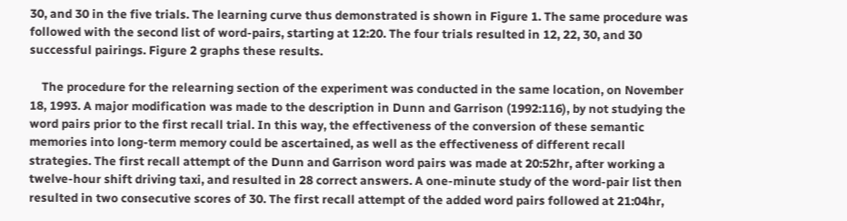30, and 30 in the five trials. The learning curve thus demonstrated is shown in Figure 1. The same procedure was followed with the second list of word-pairs, starting at 12:20. The four trials resulted in 12, 22, 30, and 30 successful pairings. Figure 2 graphs these results.

    The procedure for the relearning section of the experiment was conducted in the same location, on November 18, 1993. A major modification was made to the description in Dunn and Garrison (1992:116), by not studying the word pairs prior to the first recall trial. In this way, the effectiveness of the conversion of these semantic memories into long-term memory could be ascertained, as well as the effectiveness of different recall strategies. The first recall attempt of the Dunn and Garrison word pairs was made at 20:52hr, after working a twelve-hour shift driving taxi, and resulted in 28 correct answers. A one-minute study of the word-pair list then resulted in two consecutive scores of 30. The first recall attempt of the added word pairs followed at 21:04hr,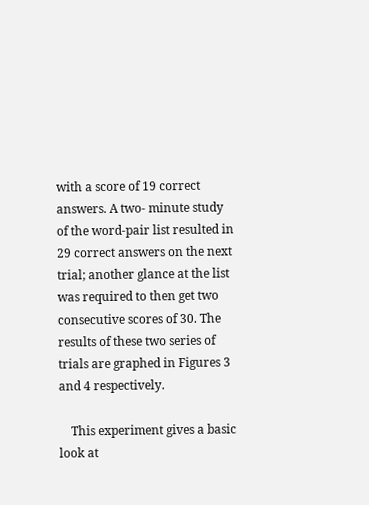with a score of 19 correct answers. A two- minute study of the word-pair list resulted in 29 correct answers on the next trial; another glance at the list was required to then get two consecutive scores of 30. The results of these two series of trials are graphed in Figures 3 and 4 respectively.

    This experiment gives a basic look at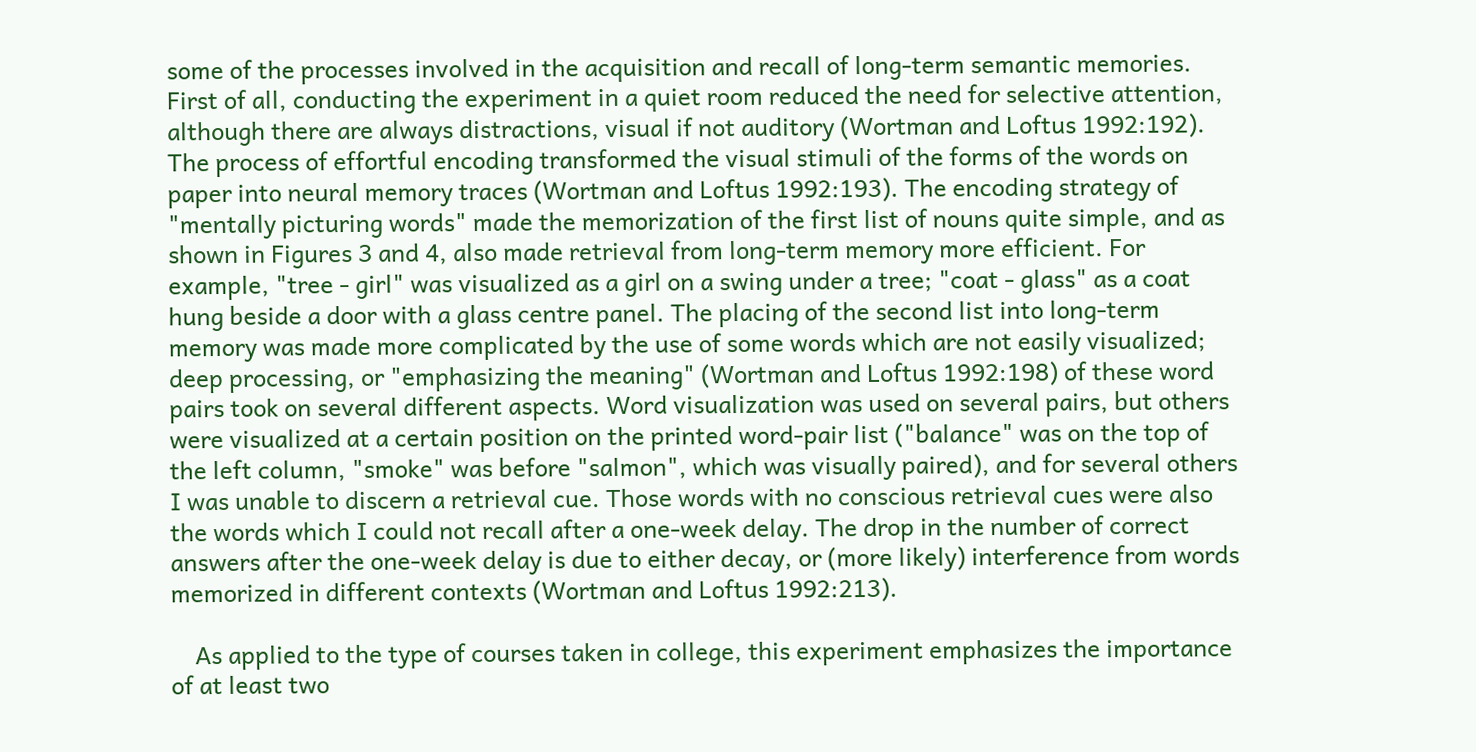some of the processes involved in the acquisition and recall of long-term semantic memories. First of all, conducting the experiment in a quiet room reduced the need for selective attention, although there are always distractions, visual if not auditory (Wortman and Loftus 1992:192). The process of effortful encoding transformed the visual stimuli of the forms of the words on paper into neural memory traces (Wortman and Loftus 1992:193). The encoding strategy of "mentally picturing words" made the memorization of the first list of nouns quite simple, and as shown in Figures 3 and 4, also made retrieval from long-term memory more efficient. For example, "tree - girl" was visualized as a girl on a swing under a tree; "coat - glass" as a coat hung beside a door with a glass centre panel. The placing of the second list into long-term memory was made more complicated by the use of some words which are not easily visualized; deep processing, or "emphasizing the meaning" (Wortman and Loftus 1992:198) of these word pairs took on several different aspects. Word visualization was used on several pairs, but others were visualized at a certain position on the printed word-pair list ("balance" was on the top of the left column, "smoke" was before "salmon", which was visually paired), and for several others I was unable to discern a retrieval cue. Those words with no conscious retrieval cues were also the words which I could not recall after a one-week delay. The drop in the number of correct answers after the one-week delay is due to either decay, or (more likely) interference from words memorized in different contexts (Wortman and Loftus 1992:213).

    As applied to the type of courses taken in college, this experiment emphasizes the importance of at least two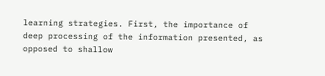learning strategies. First, the importance of deep processing of the information presented, as opposed to shallow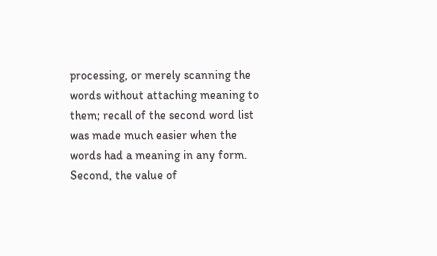processing, or merely scanning the words without attaching meaning to them; recall of the second word list was made much easier when the words had a meaning in any form. Second, the value of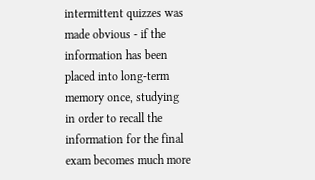intermittent quizzes was made obvious - if the information has been placed into long-term memory once, studying in order to recall the information for the final exam becomes much more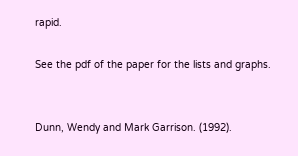rapid.

See the pdf of the paper for the lists and graphs.


Dunn, Wendy and Mark Garrison. (1992).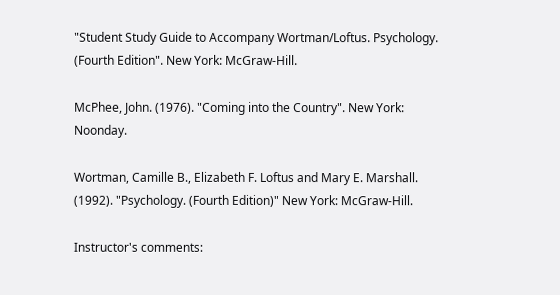"Student Study Guide to Accompany Wortman/Loftus. Psychology. (Fourth Edition". New York: McGraw-Hill.

McPhee, John. (1976). "Coming into the Country". New York: Noonday.

Wortman, Camille B., Elizabeth F. Loftus and Mary E. Marshall. (1992). "Psychology. (Fourth Edition)" New York: McGraw-Hill.

Instructor's comments: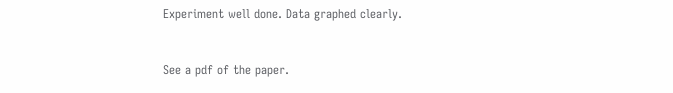Experiment well done. Data graphed clearly.


See a pdf of the paper.